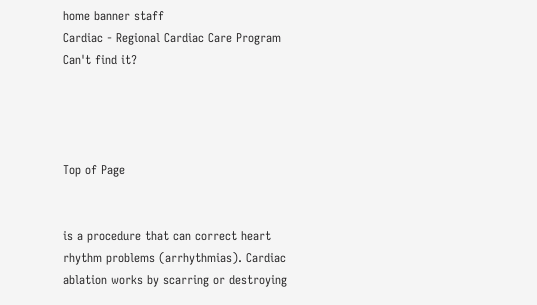home banner staff
Cardiac - Regional Cardiac Care Program
Can't find it?




Top of Page


is a procedure that can correct heart rhythm problems (arrhythmias). Cardiac ablation works by scarring or destroying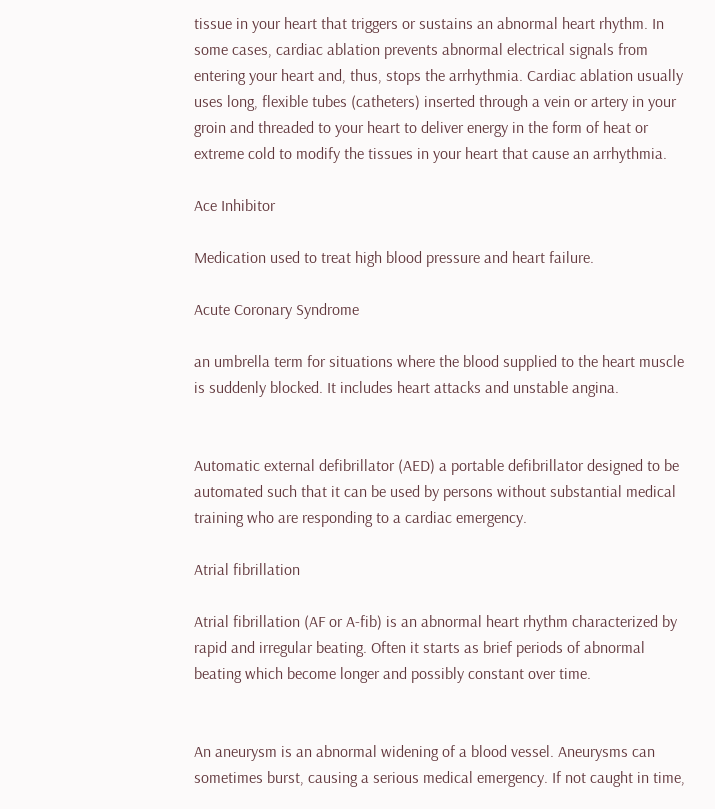tissue in your heart that triggers or sustains an abnormal heart rhythm. In some cases, cardiac ablation prevents abnormal electrical signals from entering your heart and, thus, stops the arrhythmia. Cardiac ablation usually uses long, flexible tubes (catheters) inserted through a vein or artery in your groin and threaded to your heart to deliver energy in the form of heat or extreme cold to modify the tissues in your heart that cause an arrhythmia.

Ace Inhibitor

Medication used to treat high blood pressure and heart failure.

Acute Coronary Syndrome

an umbrella term for situations where the blood supplied to the heart muscle is suddenly blocked. It includes heart attacks and unstable angina.


Automatic external defibrillator (AED) a portable defibrillator designed to be automated such that it can be used by persons without substantial medical training who are responding to a cardiac emergency.

Atrial fibrillation

Atrial fibrillation (AF or A-fib) is an abnormal heart rhythm characterized by rapid and irregular beating. Often it starts as brief periods of abnormal beating which become longer and possibly constant over time.


An aneurysm is an abnormal widening of a blood vessel. Aneurysms can sometimes burst, causing a serious medical emergency. If not caught in time,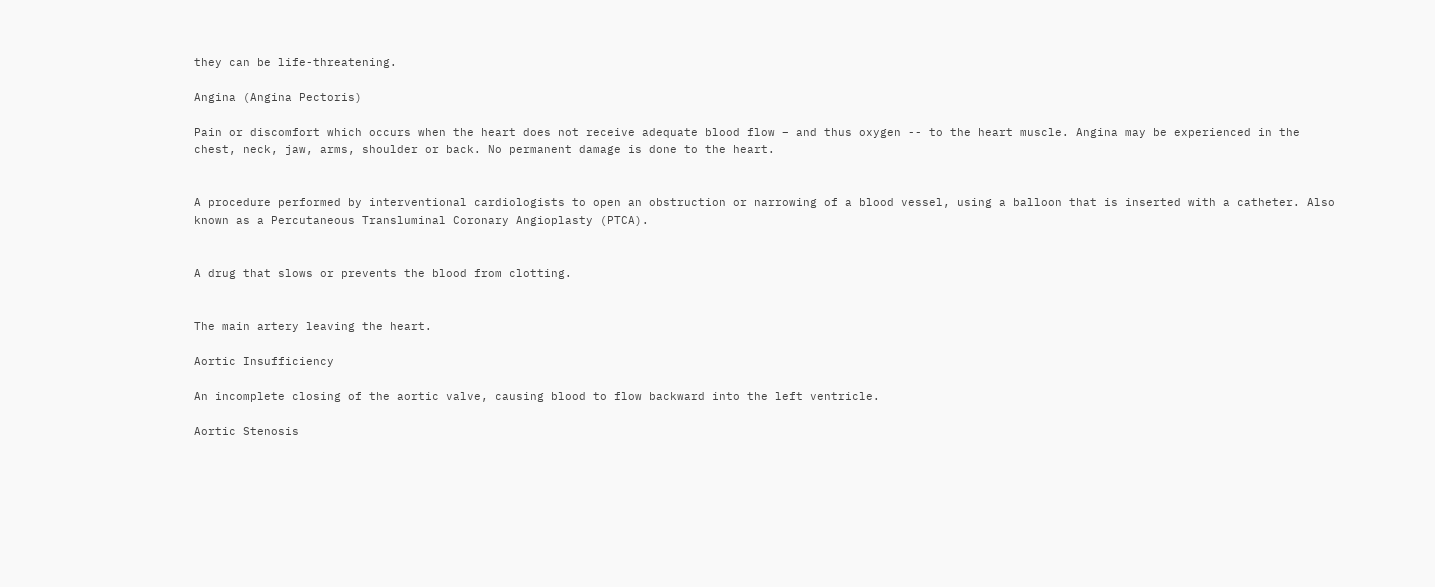they can be life-threatening.

Angina (Angina Pectoris)

Pain or discomfort which occurs when the heart does not receive adequate blood flow – and thus oxygen -- to the heart muscle. Angina may be experienced in the chest, neck, jaw, arms, shoulder or back. No permanent damage is done to the heart.


A procedure performed by interventional cardiologists to open an obstruction or narrowing of a blood vessel, using a balloon that is inserted with a catheter. Also known as a Percutaneous Transluminal Coronary Angioplasty (PTCA).


A drug that slows or prevents the blood from clotting.


The main artery leaving the heart.

Aortic Insufficiency

An incomplete closing of the aortic valve, causing blood to flow backward into the left ventricle.

Aortic Stenosis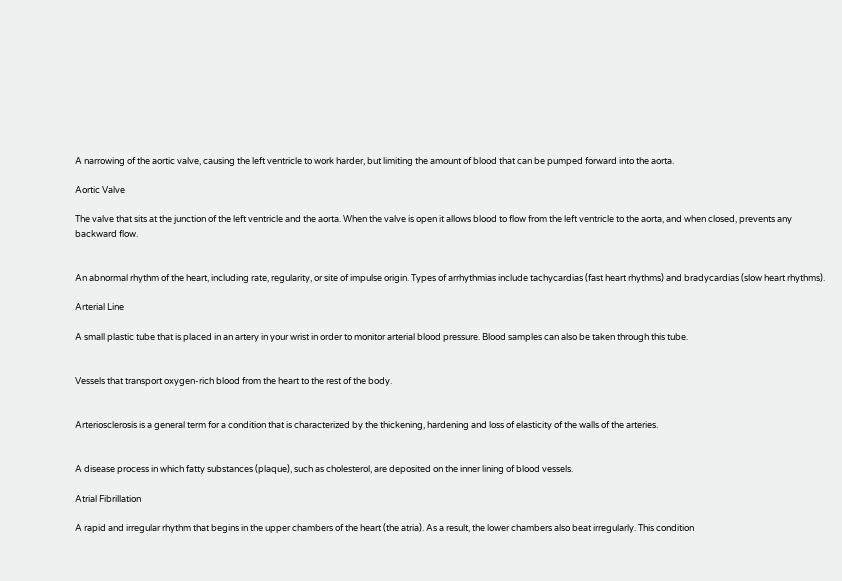A narrowing of the aortic valve, causing the left ventricle to work harder, but limiting the amount of blood that can be pumped forward into the aorta.

Aortic Valve

The valve that sits at the junction of the left ventricle and the aorta. When the valve is open it allows blood to flow from the left ventricle to the aorta, and when closed, prevents any backward flow.


An abnormal rhythm of the heart, including rate, regularity, or site of impulse origin. Types of arrhythmias include tachycardias (fast heart rhythms) and bradycardias (slow heart rhythms).

Arterial Line

A small plastic tube that is placed in an artery in your wrist in order to monitor arterial blood pressure. Blood samples can also be taken through this tube.


Vessels that transport oxygen-rich blood from the heart to the rest of the body.


Arteriosclerosis is a general term for a condition that is characterized by the thickening, hardening and loss of elasticity of the walls of the arteries.


A disease process in which fatty substances (plaque), such as cholesterol, are deposited on the inner lining of blood vessels.

Atrial Fibrillation

A rapid and irregular rhythm that begins in the upper chambers of the heart (the atria). As a result, the lower chambers also beat irregularly. This condition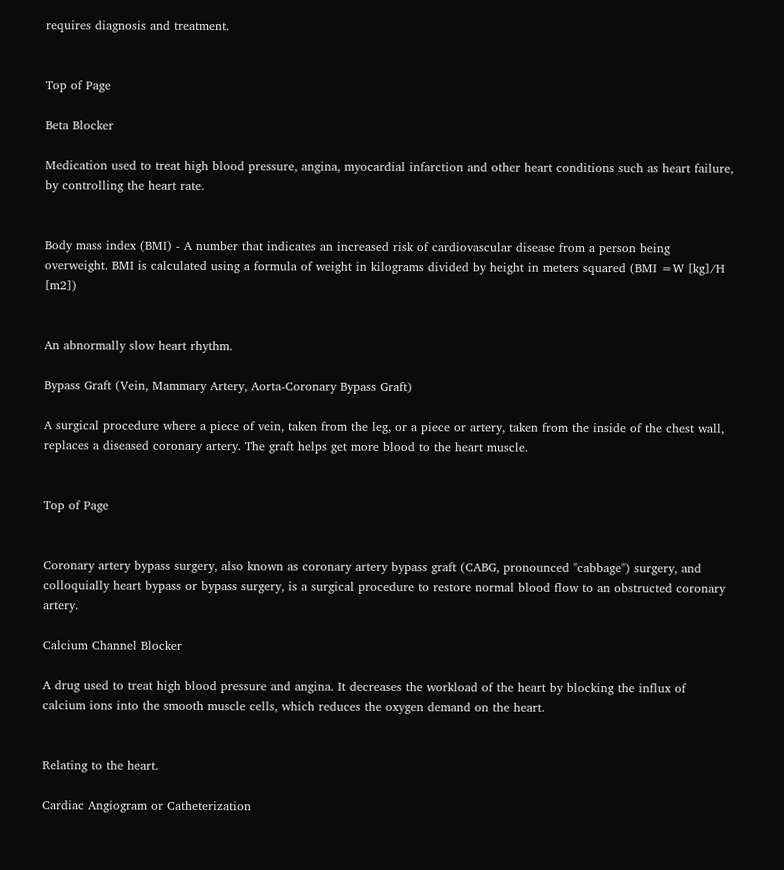requires diagnosis and treatment.


Top of Page

Beta Blocker

Medication used to treat high blood pressure, angina, myocardial infarction and other heart conditions such as heart failure, by controlling the heart rate.


Body mass index (BMI) - A number that indicates an increased risk of cardiovascular disease from a person being overweight. BMI is calculated using a formula of weight in kilograms divided by height in meters squared (BMI =W [kg]/H [m2])


An abnormally slow heart rhythm.

Bypass Graft (Vein, Mammary Artery, Aorta-Coronary Bypass Graft)

A surgical procedure where a piece of vein, taken from the leg, or a piece or artery, taken from the inside of the chest wall, replaces a diseased coronary artery. The graft helps get more blood to the heart muscle.


Top of Page


Coronary artery bypass surgery, also known as coronary artery bypass graft (CABG, pronounced "cabbage") surgery, and colloquially heart bypass or bypass surgery, is a surgical procedure to restore normal blood flow to an obstructed coronary artery.

Calcium Channel Blocker

A drug used to treat high blood pressure and angina. It decreases the workload of the heart by blocking the influx of calcium ions into the smooth muscle cells, which reduces the oxygen demand on the heart.


Relating to the heart.

Cardiac Angiogram or Catheterization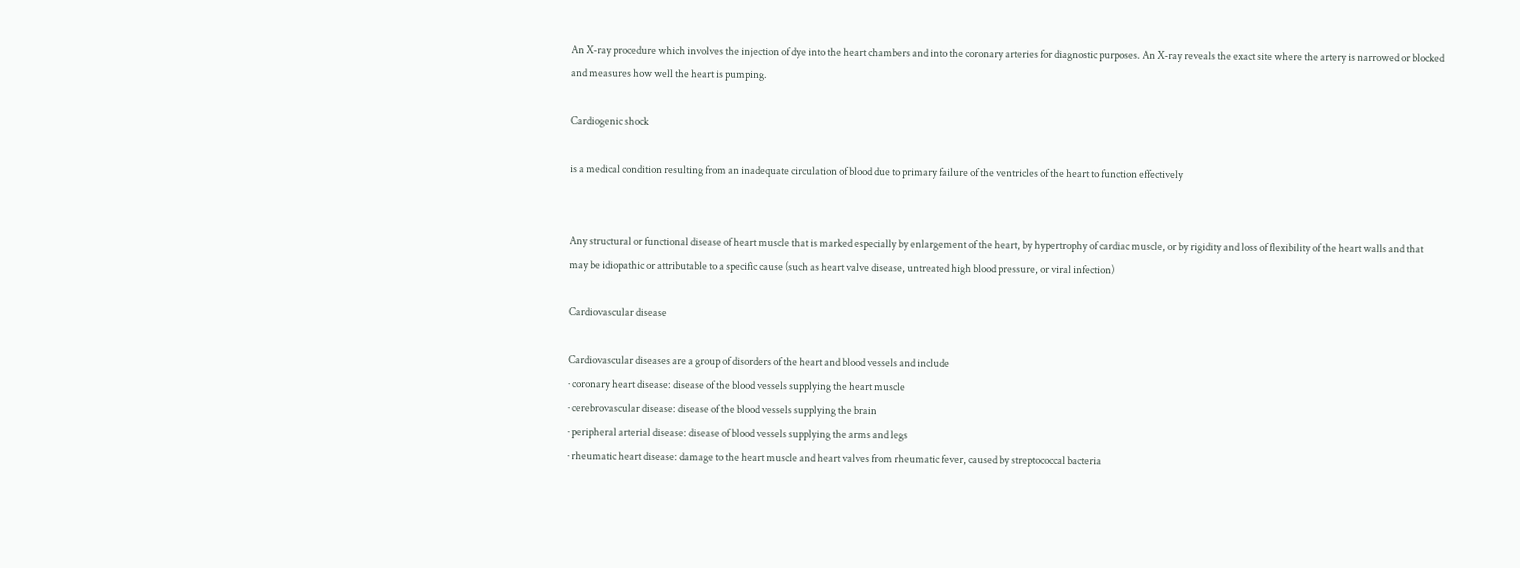An X-ray procedure which involves the injection of dye into the heart chambers and into the coronary arteries for diagnostic purposes. An X-ray reveals the exact site where the artery is narrowed or blocked and measures how well the heart is pumping.

Cardiogenic shock

is a medical condition resulting from an inadequate circulation of blood due to primary failure of the ventricles of the heart to function effectively


Any structural or functional disease of heart muscle that is marked especially by enlargement of the heart, by hypertrophy of cardiac muscle, or by rigidity and loss of flexibility of the heart walls and that may be idiopathic or attributable to a specific cause (such as heart valve disease, untreated high blood pressure, or viral infection)

Cardiovascular disease

Cardiovascular diseases are a group of disorders of the heart and blood vessels and include
· coronary heart disease: disease of the blood vessels supplying the heart muscle
· cerebrovascular disease: disease of the blood vessels supplying the brain
· peripheral arterial disease: disease of blood vessels supplying the arms and legs
· rheumatic heart disease: damage to the heart muscle and heart valves from rheumatic fever, caused by streptococcal bacteria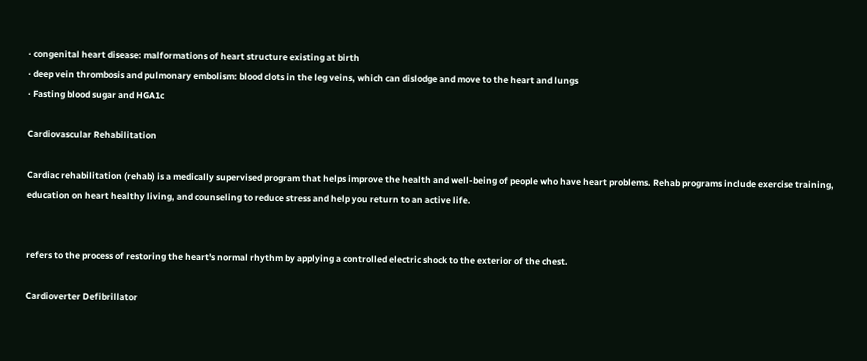· congenital heart disease: malformations of heart structure existing at birth
· deep vein thrombosis and pulmonary embolism: blood clots in the leg veins, which can dislodge and move to the heart and lungs
· Fasting blood sugar and HGA1c

Cardiovascular Rehabilitation

Cardiac rehabilitation (rehab) is a medically supervised program that helps improve the health and well-being of people who have heart problems. Rehab programs include exercise training, education on heart healthy living, and counseling to reduce stress and help you return to an active life.


refers to the process of restoring the heart's normal rhythm by applying a controlled electric shock to the exterior of the chest.

Cardioverter Defibrillator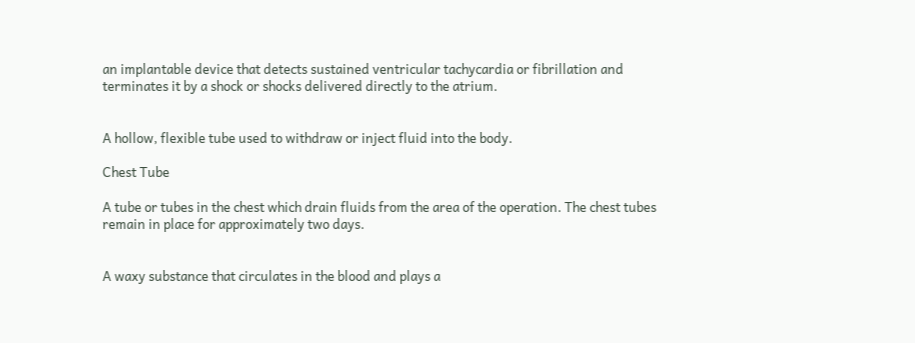an implantable device that detects sustained ventricular tachycardia or fibrillation and terminates it by a shock or shocks delivered directly to the atrium.


A hollow, flexible tube used to withdraw or inject fluid into the body.

Chest Tube

A tube or tubes in the chest which drain fluids from the area of the operation. The chest tubes remain in place for approximately two days.


A waxy substance that circulates in the blood and plays a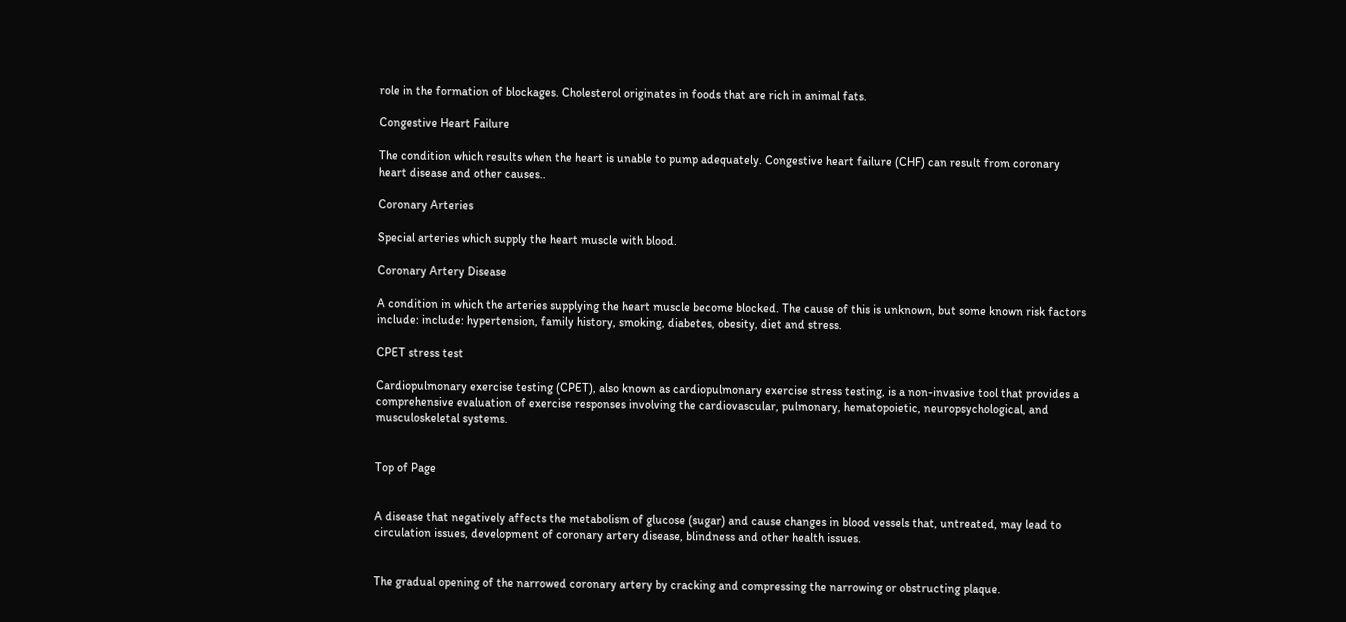role in the formation of blockages. Cholesterol originates in foods that are rich in animal fats.

Congestive Heart Failure

The condition which results when the heart is unable to pump adequately. Congestive heart failure (CHF) can result from coronary heart disease and other causes..

Coronary Arteries

Special arteries which supply the heart muscle with blood.

Coronary Artery Disease

A condition in which the arteries supplying the heart muscle become blocked. The cause of this is unknown, but some known risk factors include: include: hypertension, family history, smoking, diabetes, obesity, diet and stress.

CPET stress test

Cardiopulmonary exercise testing (CPET), also known as cardiopulmonary exercise stress testing, is a non-invasive tool that provides a comprehensive evaluation of exercise responses involving the cardiovascular, pulmonary, hematopoietic, neuropsychological, and musculoskeletal systems.


Top of Page


A disease that negatively affects the metabolism of glucose (sugar) and cause changes in blood vessels that, untreated, may lead to circulation issues, development of coronary artery disease, blindness and other health issues.


The gradual opening of the narrowed coronary artery by cracking and compressing the narrowing or obstructing plaque.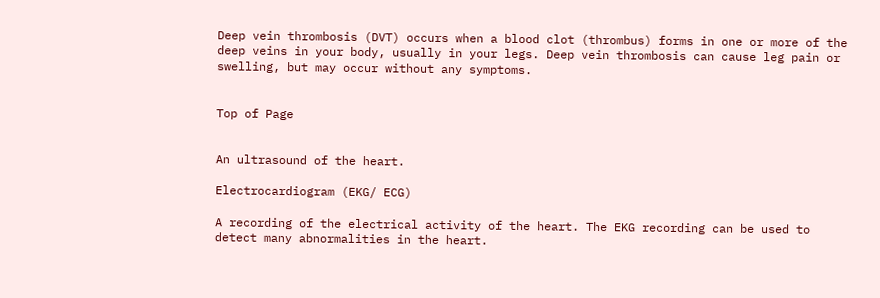Deep vein thrombosis (DVT) occurs when a blood clot (thrombus) forms in one or more of the deep veins in your body, usually in your legs. Deep vein thrombosis can cause leg pain or swelling, but may occur without any symptoms.


Top of Page


An ultrasound of the heart.

Electrocardiogram (EKG/ ECG)

A recording of the electrical activity of the heart. The EKG recording can be used to detect many abnormalities in the heart.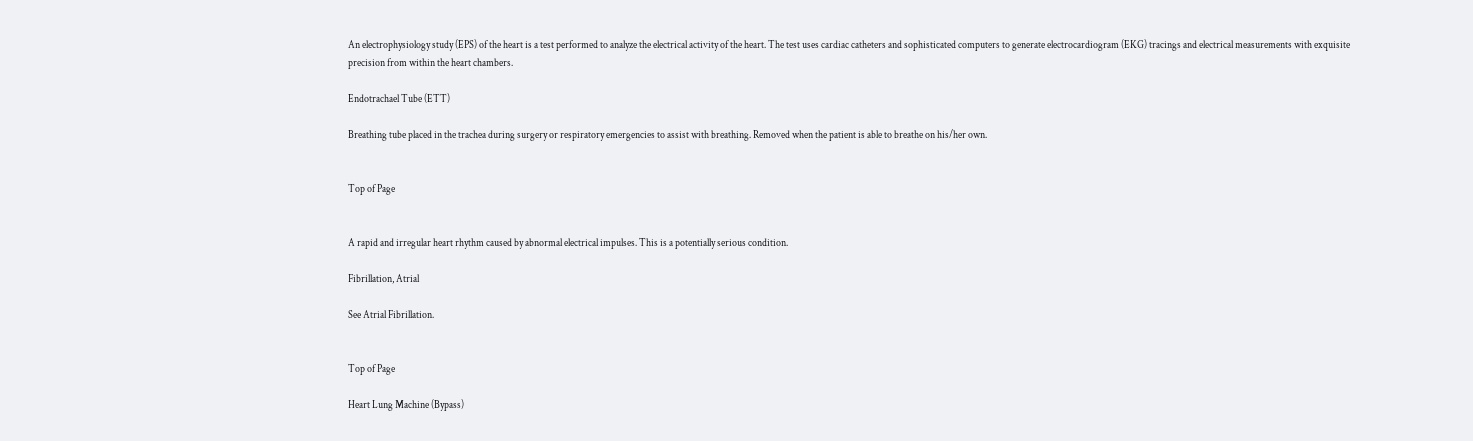An electrophysiology study (EPS) of the heart is a test performed to analyze the electrical activity of the heart. The test uses cardiac catheters and sophisticated computers to generate electrocardiogram (EKG) tracings and electrical measurements with exquisite precision from within the heart chambers.

Endotrachael Tube (ETT)

Breathing tube placed in the trachea during surgery or respiratory emergencies to assist with breathing. Removed when the patient is able to breathe on his/her own.


Top of Page


A rapid and irregular heart rhythm caused by abnormal electrical impulses. This is a potentially serious condition.

Fibrillation, Atrial

See Atrial Fibrillation.


Top of Page

Heart Lung Machine (Bypass)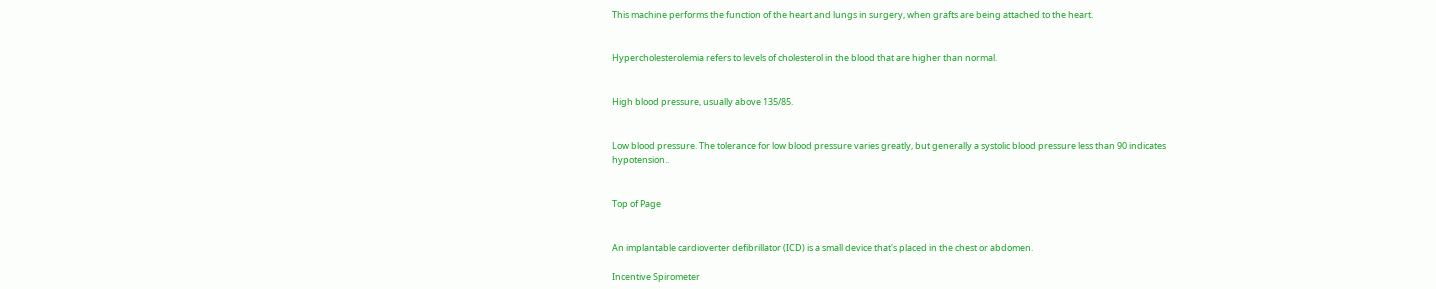This machine performs the function of the heart and lungs in surgery, when grafts are being attached to the heart.


Hypercholesterolemia refers to levels of cholesterol in the blood that are higher than normal.


High blood pressure, usually above 135/85.


Low blood pressure. The tolerance for low blood pressure varies greatly, but generally a systolic blood pressure less than 90 indicates hypotension..


Top of Page


An implantable cardioverter defibrillator (ICD) is a small device that's placed in the chest or abdomen.

Incentive Spirometer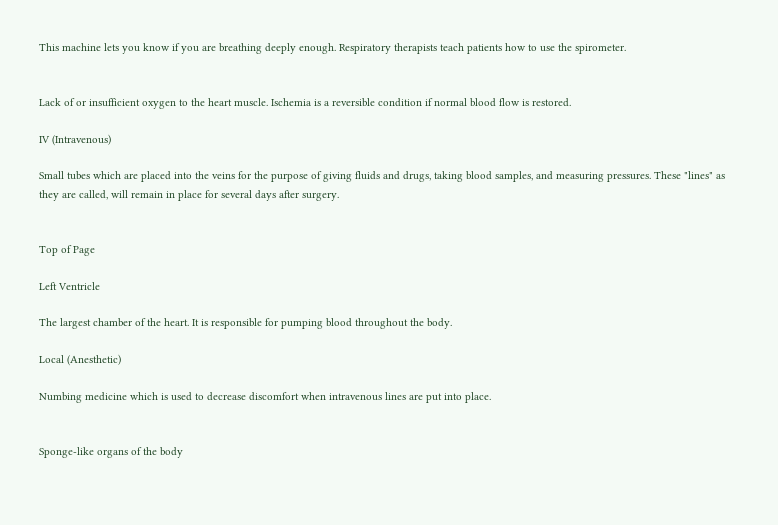This machine lets you know if you are breathing deeply enough. Respiratory therapists teach patients how to use the spirometer.


Lack of or insufficient oxygen to the heart muscle. Ischemia is a reversible condition if normal blood flow is restored.

IV (Intravenous)

Small tubes which are placed into the veins for the purpose of giving fluids and drugs, taking blood samples, and measuring pressures. These "lines" as they are called, will remain in place for several days after surgery.


Top of Page

Left Ventricle

The largest chamber of the heart. It is responsible for pumping blood throughout the body.

Local (Anesthetic)

Numbing medicine which is used to decrease discomfort when intravenous lines are put into place.


Sponge-like organs of the body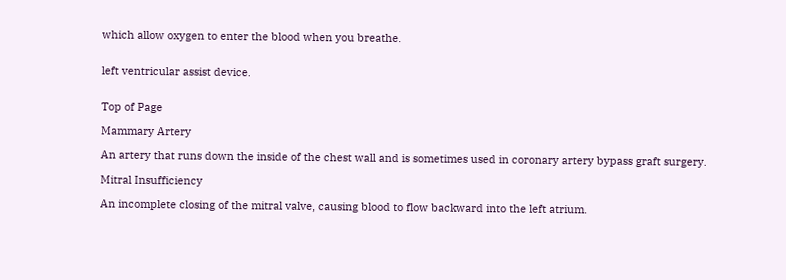which allow oxygen to enter the blood when you breathe.


left ventricular assist device.


Top of Page

Mammary Artery

An artery that runs down the inside of the chest wall and is sometimes used in coronary artery bypass graft surgery.

Mitral Insufficiency

An incomplete closing of the mitral valve, causing blood to flow backward into the left atrium.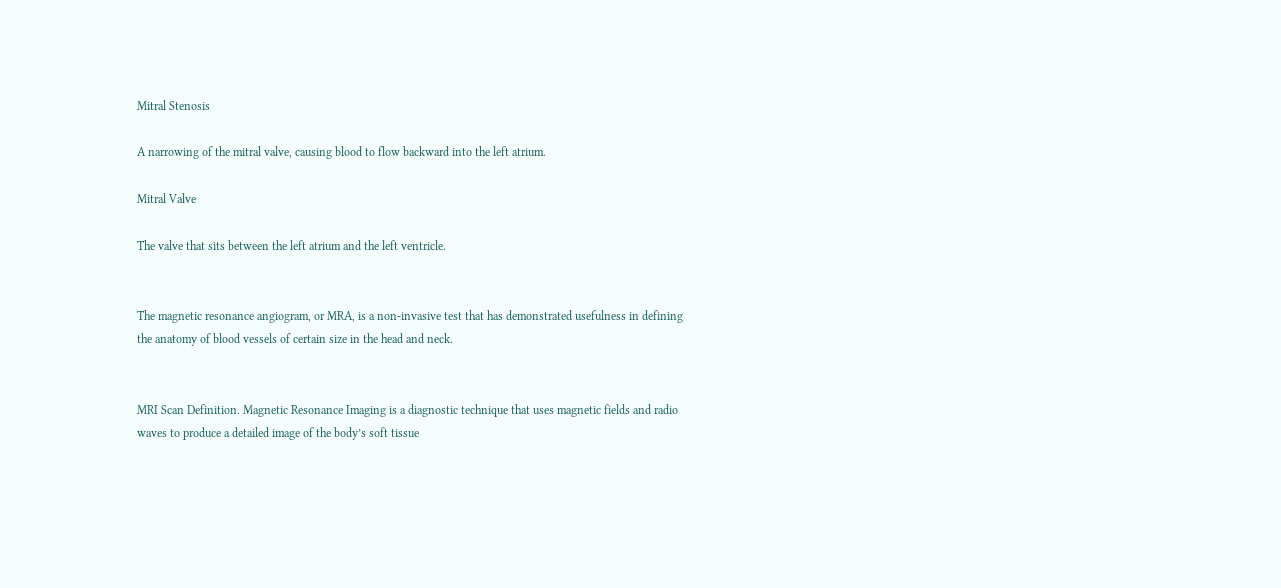Mitral Stenosis

A narrowing of the mitral valve, causing blood to flow backward into the left atrium.

Mitral Valve

The valve that sits between the left atrium and the left ventricle.


The magnetic resonance angiogram, or MRA, is a non-invasive test that has demonstrated usefulness in defining the anatomy of blood vessels of certain size in the head and neck.


MRI Scan Definition. Magnetic Resonance Imaging is a diagnostic technique that uses magnetic fields and radio waves to produce a detailed image of the body’s soft tissue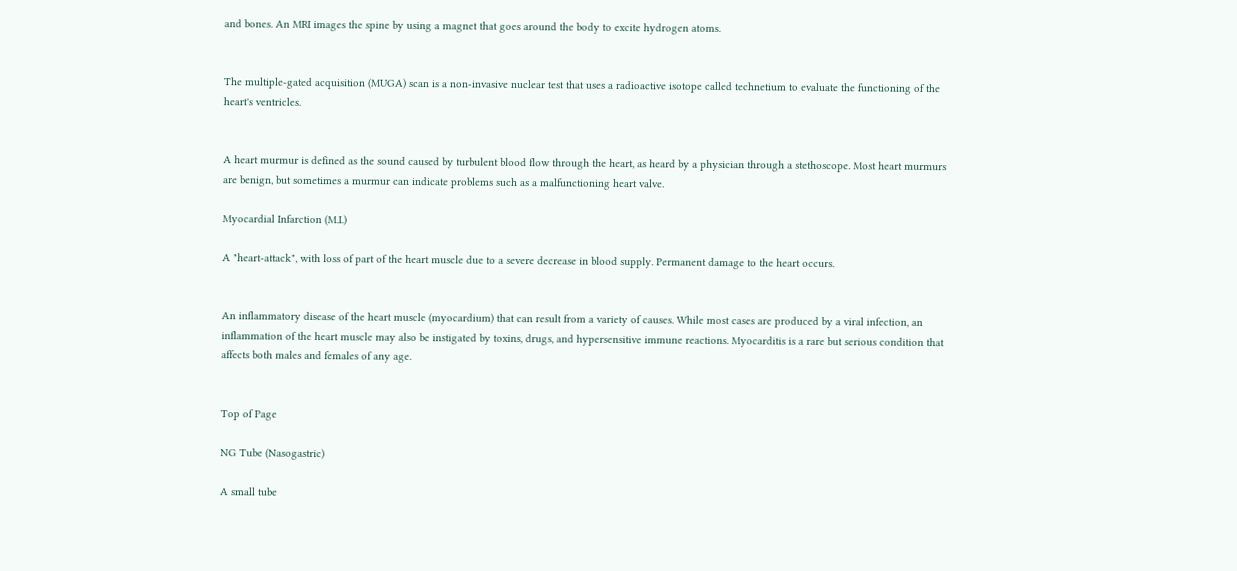and bones. An MRI images the spine by using a magnet that goes around the body to excite hydrogen atoms.


The multiple-gated acquisition (MUGA) scan is a non-invasive nuclear test that uses a radioactive isotope called technetium to evaluate the functioning of the heart's ventricles.


A heart murmur is defined as the sound caused by turbulent blood flow through the heart, as heard by a physician through a stethoscope. Most heart murmurs are benign, but sometimes a murmur can indicate problems such as a malfunctioning heart valve.

Myocardial Infarction (M.I.)

A "heart-attack", with loss of part of the heart muscle due to a severe decrease in blood supply. Permanent damage to the heart occurs.


An inflammatory disease of the heart muscle (myocardium) that can result from a variety of causes. While most cases are produced by a viral infection, an inflammation of the heart muscle may also be instigated by toxins, drugs, and hypersensitive immune reactions. Myocarditis is a rare but serious condition that affects both males and females of any age.


Top of Page

NG Tube (Nasogastric)

A small tube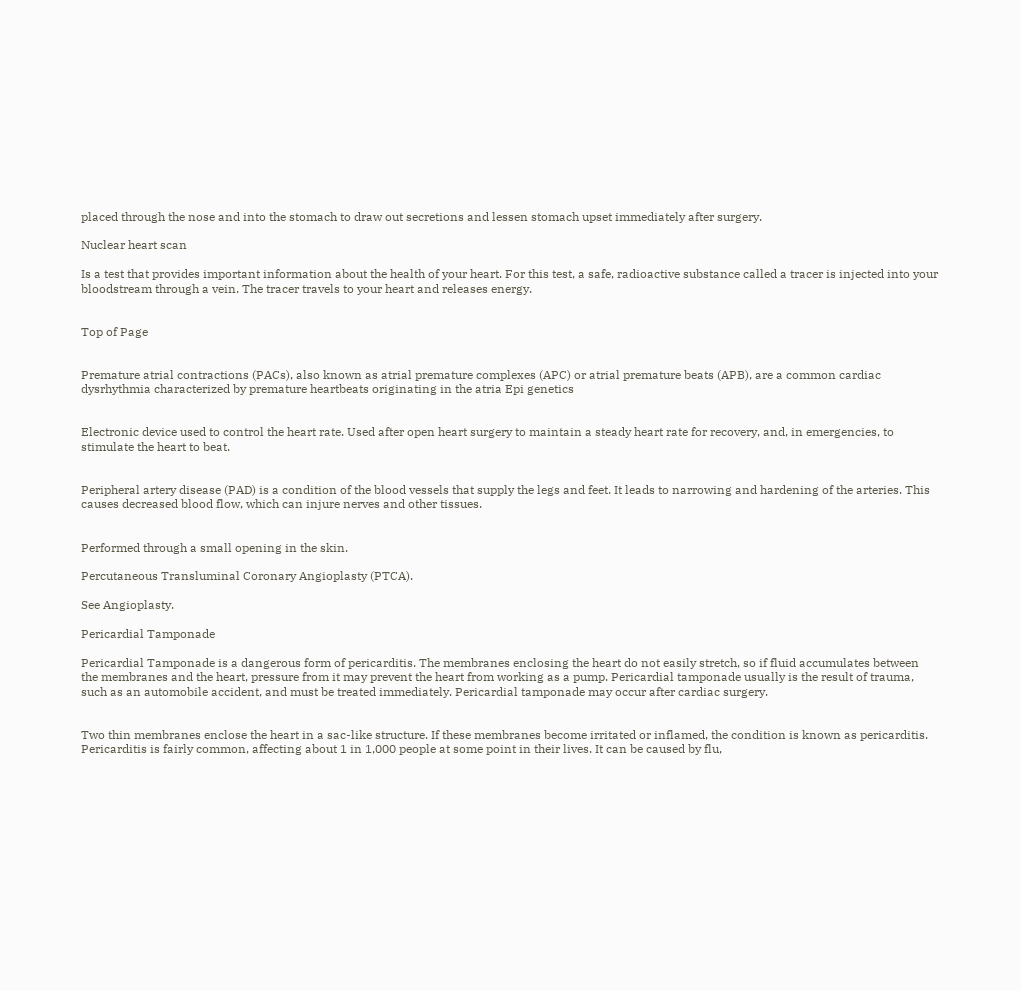placed through the nose and into the stomach to draw out secretions and lessen stomach upset immediately after surgery.

Nuclear heart scan

Is a test that provides important information about the health of your heart. For this test, a safe, radioactive substance called a tracer is injected into your bloodstream through a vein. The tracer travels to your heart and releases energy.


Top of Page


Premature atrial contractions (PACs), also known as atrial premature complexes (APC) or atrial premature beats (APB), are a common cardiac dysrhythmia characterized by premature heartbeats originating in the atria Epi genetics


Electronic device used to control the heart rate. Used after open heart surgery to maintain a steady heart rate for recovery, and, in emergencies, to stimulate the heart to beat.


Peripheral artery disease (PAD) is a condition of the blood vessels that supply the legs and feet. It leads to narrowing and hardening of the arteries. This causes decreased blood flow, which can injure nerves and other tissues.


Performed through a small opening in the skin.

Percutaneous Transluminal Coronary Angioplasty (PTCA).

See Angioplasty.

Pericardial Tamponade

Pericardial Tamponade is a dangerous form of pericarditis. The membranes enclosing the heart do not easily stretch, so if fluid accumulates between the membranes and the heart, pressure from it may prevent the heart from working as a pump. Pericardial tamponade usually is the result of trauma, such as an automobile accident, and must be treated immediately. Pericardial tamponade may occur after cardiac surgery.


Two thin membranes enclose the heart in a sac-like structure. If these membranes become irritated or inflamed, the condition is known as pericarditis. Pericarditis is fairly common, affecting about 1 in 1,000 people at some point in their lives. It can be caused by flu,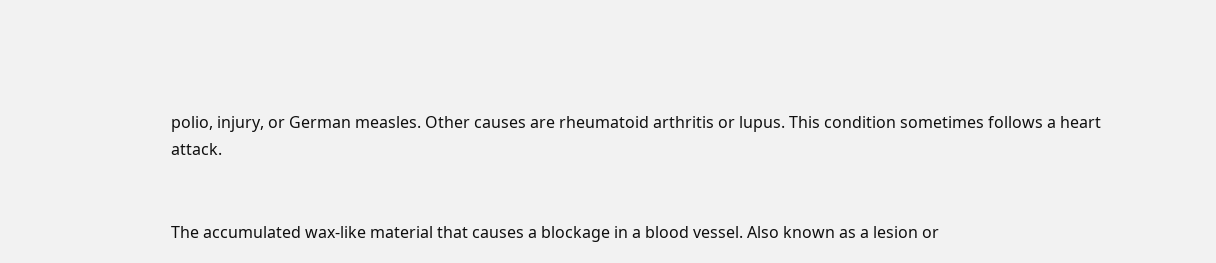polio, injury, or German measles. Other causes are rheumatoid arthritis or lupus. This condition sometimes follows a heart attack.


The accumulated wax-like material that causes a blockage in a blood vessel. Also known as a lesion or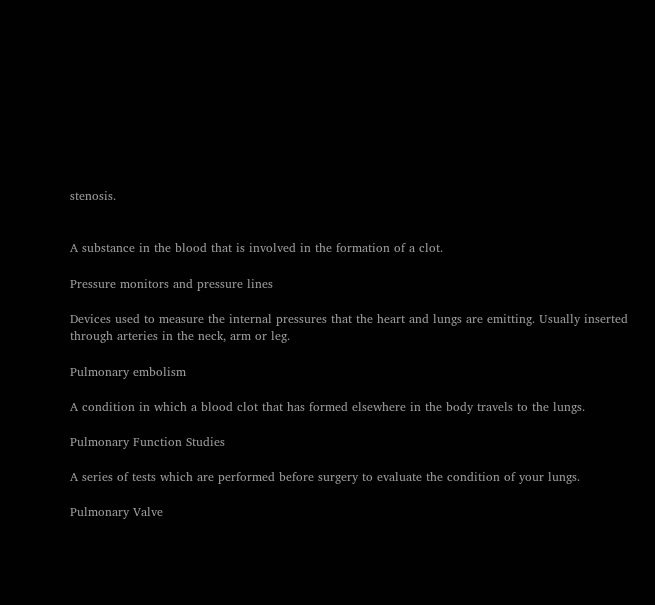stenosis.


A substance in the blood that is involved in the formation of a clot.

Pressure monitors and pressure lines

Devices used to measure the internal pressures that the heart and lungs are emitting. Usually inserted through arteries in the neck, arm or leg.

Pulmonary embolism

A condition in which a blood clot that has formed elsewhere in the body travels to the lungs.

Pulmonary Function Studies

A series of tests which are performed before surgery to evaluate the condition of your lungs.

Pulmonary Valve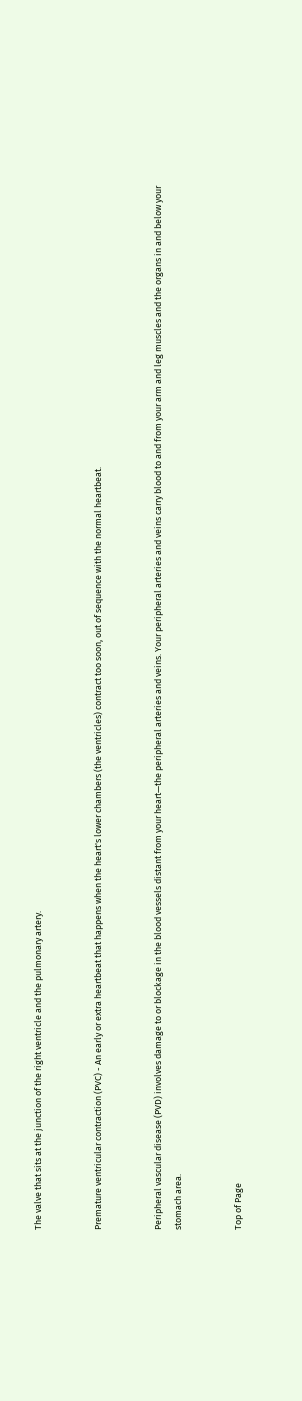The valve that sits at the junction of the right ventricle and the pulmonary artery.


Premature ventricular contraction (PVC) - An early or extra heartbeat that happens when the heart's lower chambers (the ventricles) contract too soon, out of sequence with the normal heartbeat.


Peripheral vascular disease (PVD) involves damage to or blockage in the blood vessels distant from your heart—the peripheral arteries and veins. Your peripheral arteries and veins carry blood to and from your arm and leg muscles and the organs in and below your stomach area.


Top of Page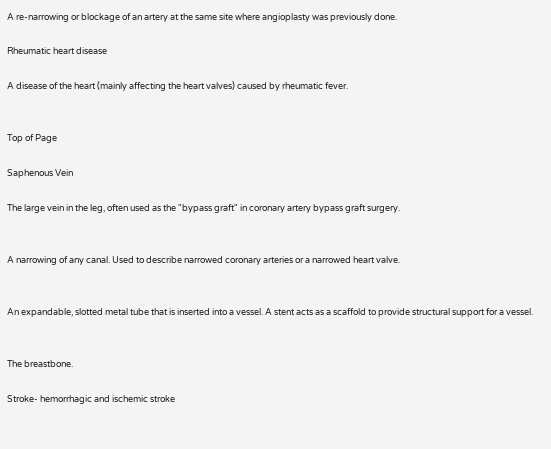A re-narrowing or blockage of an artery at the same site where angioplasty was previously done.

Rheumatic heart disease

A disease of the heart (mainly affecting the heart valves) caused by rheumatic fever.


Top of Page

Saphenous Vein

The large vein in the leg, often used as the "bypass graft" in coronary artery bypass graft surgery.


A narrowing of any canal. Used to describe narrowed coronary arteries or a narrowed heart valve.


An expandable, slotted metal tube that is inserted into a vessel. A stent acts as a scaffold to provide structural support for a vessel.


The breastbone.

Stroke- hemorrhagic and ischemic stroke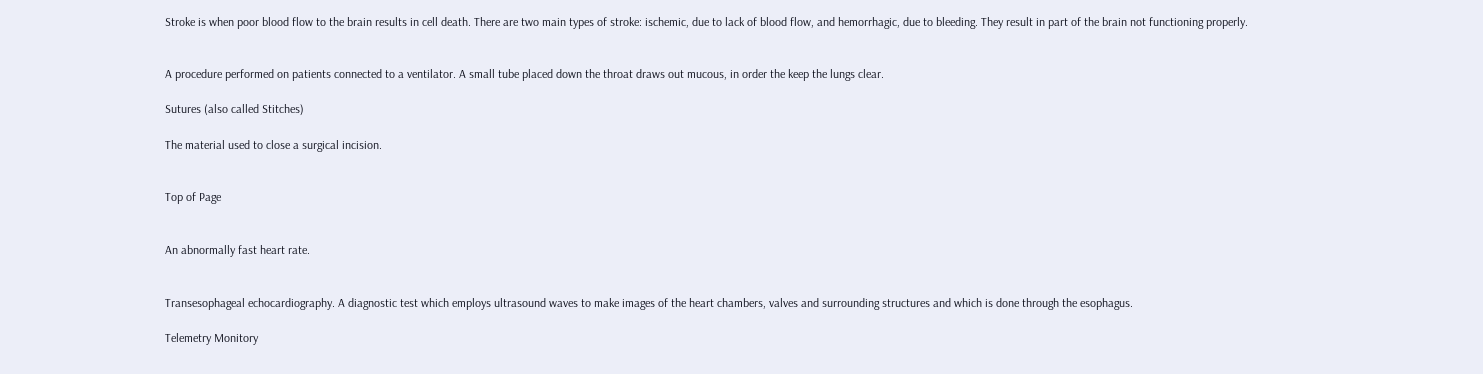Stroke is when poor blood flow to the brain results in cell death. There are two main types of stroke: ischemic, due to lack of blood flow, and hemorrhagic, due to bleeding. They result in part of the brain not functioning properly.


A procedure performed on patients connected to a ventilator. A small tube placed down the throat draws out mucous, in order the keep the lungs clear.

Sutures (also called Stitches)

The material used to close a surgical incision.


Top of Page


An abnormally fast heart rate.


Transesophageal echocardiography. A diagnostic test which employs ultrasound waves to make images of the heart chambers, valves and surrounding structures and which is done through the esophagus.

Telemetry Monitory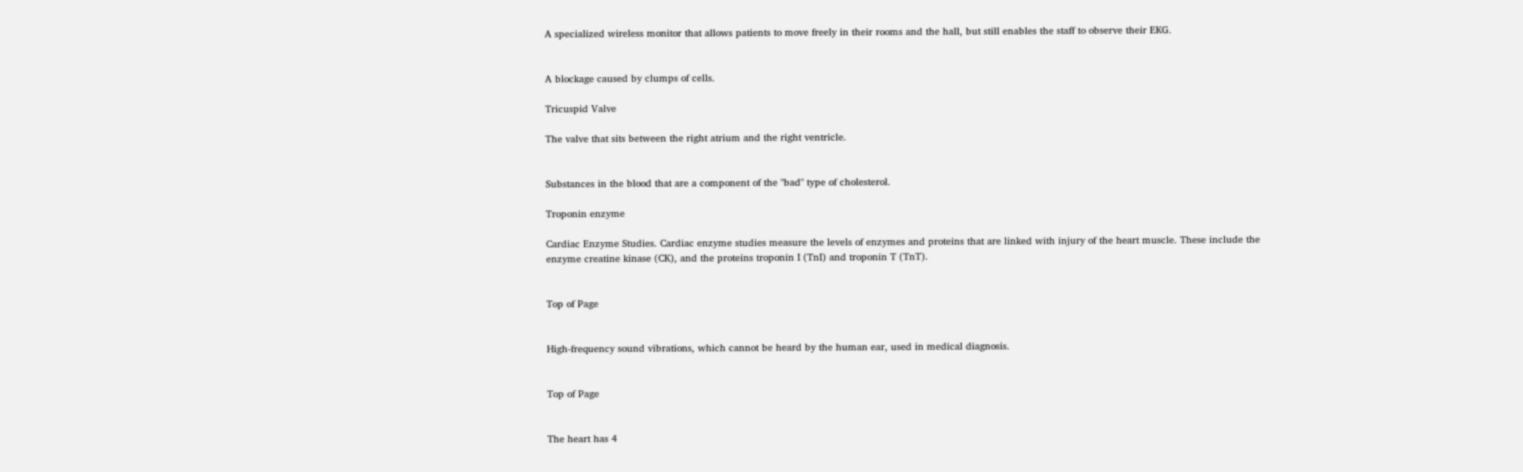A specialized wireless monitor that allows patients to move freely in their rooms and the hall, but still enables the staff to observe their EKG.


A blockage caused by clumps of cells.

Tricuspid Valve

The valve that sits between the right atrium and the right ventricle.


Substances in the blood that are a component of the "bad" type of cholesterol.

Troponin enzyme

Cardiac Enzyme Studies. Cardiac enzyme studies measure the levels of enzymes and proteins that are linked with injury of the heart muscle. These include the enzyme creatine kinase (CK), and the proteins troponin I (TnI) and troponin T (TnT).


Top of Page


High-frequency sound vibrations, which cannot be heard by the human ear, used in medical diagnosis.


Top of Page


The heart has 4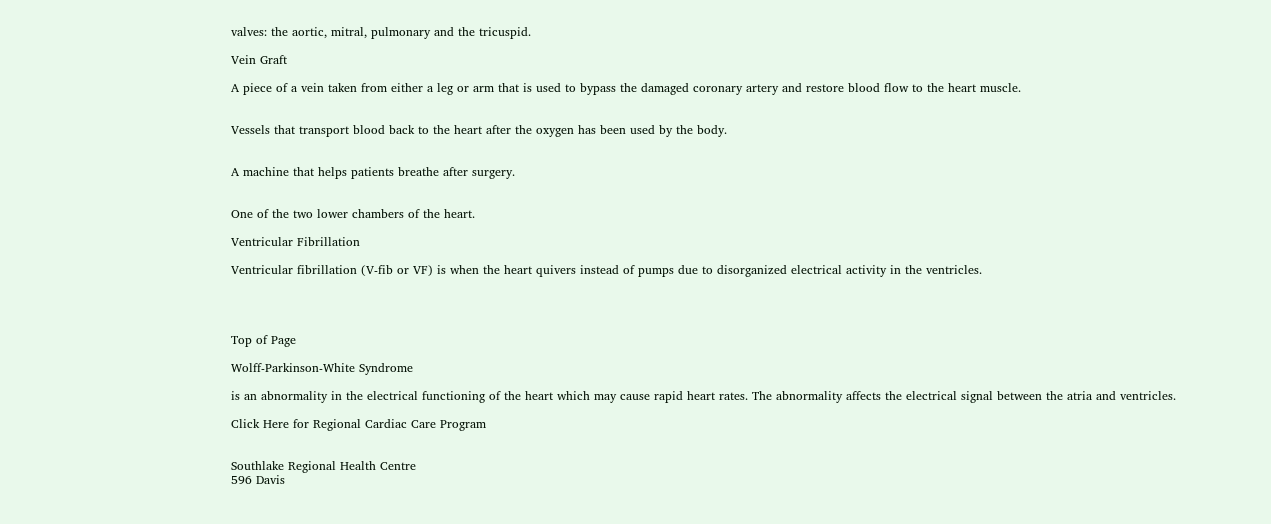valves: the aortic, mitral, pulmonary and the tricuspid.

Vein Graft

A piece of a vein taken from either a leg or arm that is used to bypass the damaged coronary artery and restore blood flow to the heart muscle.


Vessels that transport blood back to the heart after the oxygen has been used by the body.


A machine that helps patients breathe after surgery.


One of the two lower chambers of the heart.

Ventricular Fibrillation

Ventricular fibrillation (V-fib or VF) is when the heart quivers instead of pumps due to disorganized electrical activity in the ventricles.




Top of Page

Wolff-Parkinson-White Syndrome

is an abnormality in the electrical functioning of the heart which may cause rapid heart rates. The abnormality affects the electrical signal between the atria and ventricles.

Click Here for Regional Cardiac Care Program


Southlake Regional Health Centre
596 Davis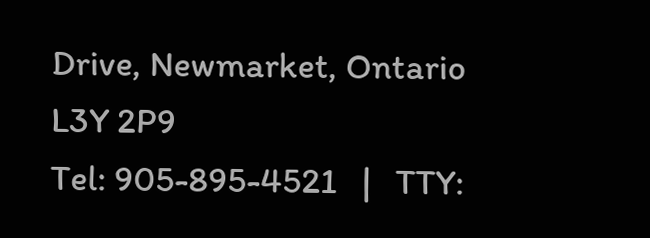Drive, Newmarket, Ontario   L3Y 2P9
Tel: 905-895-4521   |   TTY: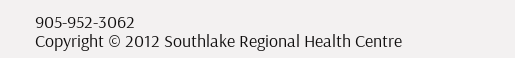905-952-3062
Copyright © 2012 Southlake Regional Health Centre